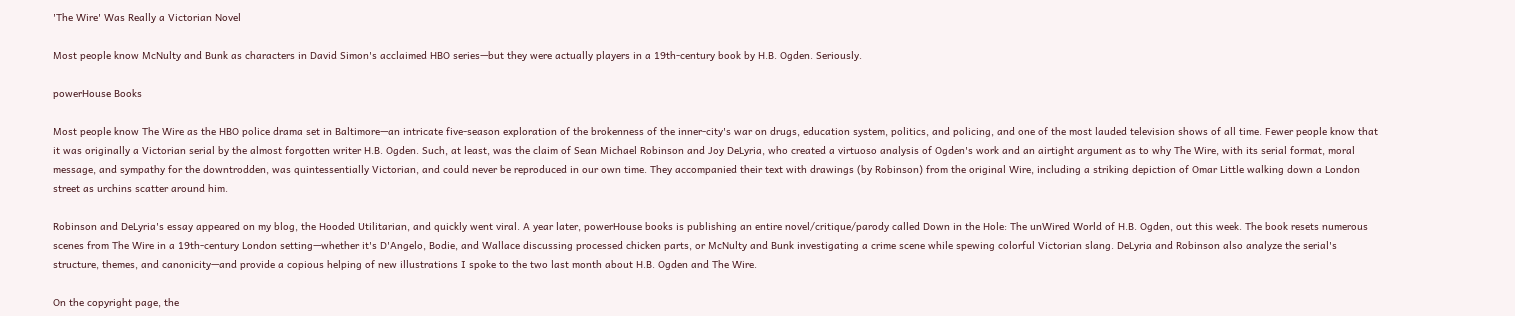'The Wire' Was Really a Victorian Novel

Most people know McNulty and Bunk as characters in David Simon's acclaimed HBO series—but they were actually players in a 19th-century book by H.B. Ogden. Seriously.

powerHouse Books

Most people know The Wire as the HBO police drama set in Baltimore—an intricate five-season exploration of the brokenness of the inner-city's war on drugs, education system, politics, and policing, and one of the most lauded television shows of all time. Fewer people know that it was originally a Victorian serial by the almost forgotten writer H.B. Ogden. Such, at least, was the claim of Sean Michael Robinson and Joy DeLyria, who created a virtuoso analysis of Ogden's work and an airtight argument as to why The Wire, with its serial format, moral message, and sympathy for the downtrodden, was quintessentially Victorian, and could never be reproduced in our own time. They accompanied their text with drawings (by Robinson) from the original Wire, including a striking depiction of Omar Little walking down a London street as urchins scatter around him.

Robinson and DeLyria's essay appeared on my blog, the Hooded Utilitarian, and quickly went viral. A year later, powerHouse books is publishing an entire novel/critique/parody called Down in the Hole: The unWired World of H.B. Ogden, out this week. The book resets numerous scenes from The Wire in a 19th-century London setting—whether it's D'Angelo, Bodie, and Wallace discussing processed chicken parts, or McNulty and Bunk investigating a crime scene while spewing colorful Victorian slang. DeLyria and Robinson also analyze the serial's structure, themes, and canonicity—and provide a copious helping of new illustrations I spoke to the two last month about H.B. Ogden and The Wire.

On the copyright page, the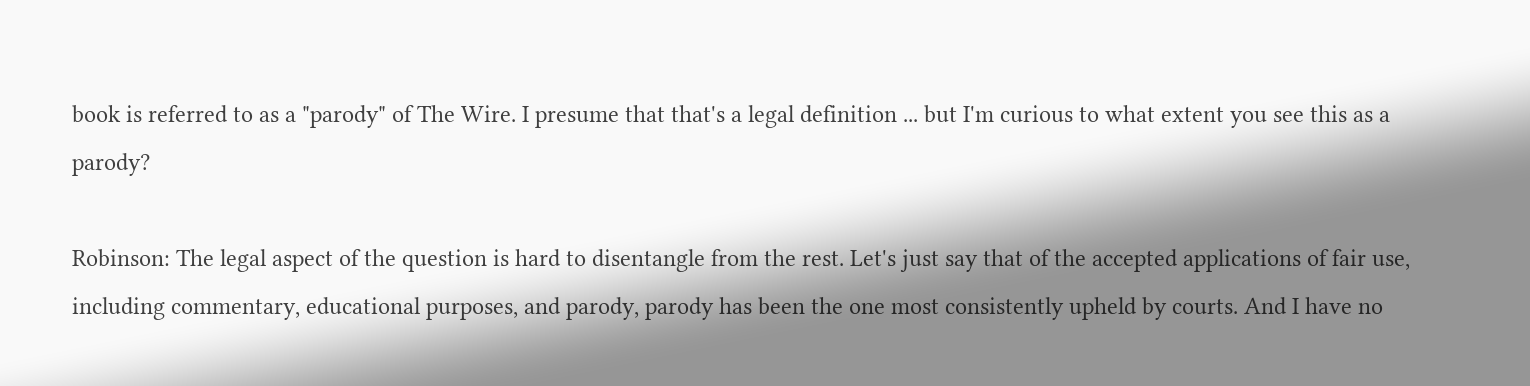book is referred to as a "parody" of The Wire. I presume that that's a legal definition ... but I'm curious to what extent you see this as a parody?

Robinson: The legal aspect of the question is hard to disentangle from the rest. Let's just say that of the accepted applications of fair use, including commentary, educational purposes, and parody, parody has been the one most consistently upheld by courts. And I have no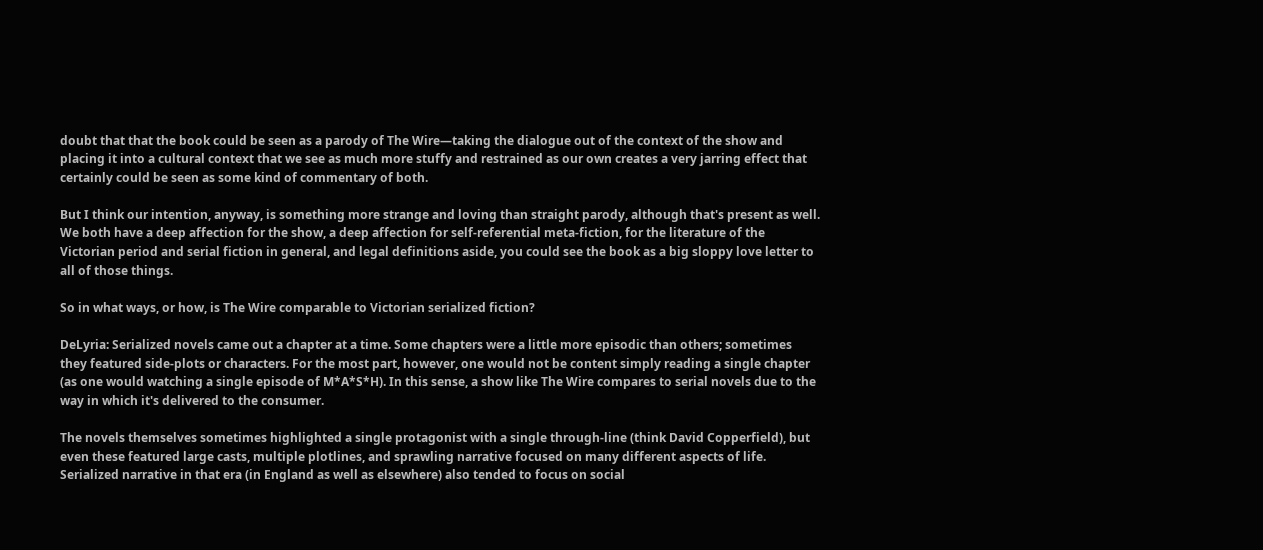doubt that that the book could be seen as a parody of The Wire—taking the dialogue out of the context of the show and placing it into a cultural context that we see as much more stuffy and restrained as our own creates a very jarring effect that certainly could be seen as some kind of commentary of both.

But I think our intention, anyway, is something more strange and loving than straight parody, although that's present as well. We both have a deep affection for the show, a deep affection for self-referential meta-fiction, for the literature of the Victorian period and serial fiction in general, and legal definitions aside, you could see the book as a big sloppy love letter to all of those things.

So in what ways, or how, is The Wire comparable to Victorian serialized fiction?

DeLyria: Serialized novels came out a chapter at a time. Some chapters were a little more episodic than others; sometimes they featured side-plots or characters. For the most part, however, one would not be content simply reading a single chapter (as one would watching a single episode of M*A*S*H). In this sense, a show like The Wire compares to serial novels due to the way in which it's delivered to the consumer.

The novels themselves sometimes highlighted a single protagonist with a single through-line (think David Copperfield), but even these featured large casts, multiple plotlines, and sprawling narrative focused on many different aspects of life. Serialized narrative in that era (in England as well as elsewhere) also tended to focus on social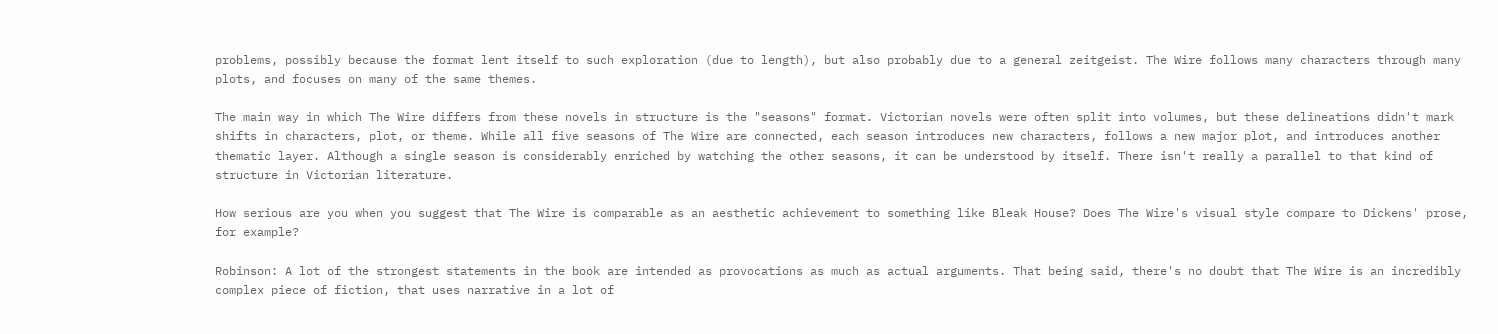problems, possibly because the format lent itself to such exploration (due to length), but also probably due to a general zeitgeist. The Wire follows many characters through many plots, and focuses on many of the same themes.

The main way in which The Wire differs from these novels in structure is the "seasons" format. Victorian novels were often split into volumes, but these delineations didn't mark shifts in characters, plot, or theme. While all five seasons of The Wire are connected, each season introduces new characters, follows a new major plot, and introduces another thematic layer. Although a single season is considerably enriched by watching the other seasons, it can be understood by itself. There isn't really a parallel to that kind of structure in Victorian literature.

How serious are you when you suggest that The Wire is comparable as an aesthetic achievement to something like Bleak House? Does The Wire's visual style compare to Dickens' prose, for example?

Robinson: A lot of the strongest statements in the book are intended as provocations as much as actual arguments. That being said, there's no doubt that The Wire is an incredibly complex piece of fiction, that uses narrative in a lot of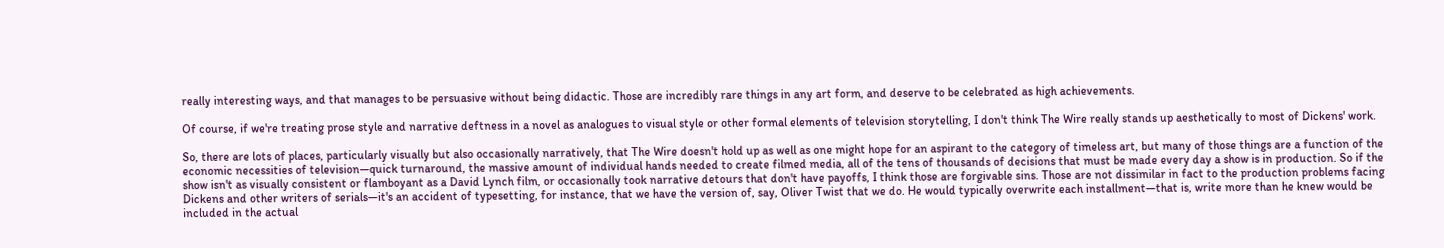really interesting ways, and that manages to be persuasive without being didactic. Those are incredibly rare things in any art form, and deserve to be celebrated as high achievements.

Of course, if we're treating prose style and narrative deftness in a novel as analogues to visual style or other formal elements of television storytelling, I don't think The Wire really stands up aesthetically to most of Dickens' work.

So, there are lots of places, particularly visually but also occasionally narratively, that The Wire doesn't hold up as well as one might hope for an aspirant to the category of timeless art, but many of those things are a function of the economic necessities of television—quick turnaround, the massive amount of individual hands needed to create filmed media, all of the tens of thousands of decisions that must be made every day a show is in production. So if the show isn't as visually consistent or flamboyant as a David Lynch film, or occasionally took narrative detours that don't have payoffs, I think those are forgivable sins. Those are not dissimilar in fact to the production problems facing Dickens and other writers of serials—it's an accident of typesetting, for instance, that we have the version of, say, Oliver Twist that we do. He would typically overwrite each installment—that is, write more than he knew would be included in the actual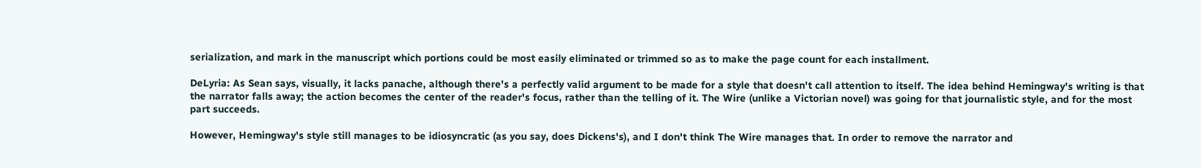serialization, and mark in the manuscript which portions could be most easily eliminated or trimmed so as to make the page count for each installment.

DeLyria: As Sean says, visually, it lacks panache, although there's a perfectly valid argument to be made for a style that doesn't call attention to itself. The idea behind Hemingway's writing is that the narrator falls away; the action becomes the center of the reader's focus, rather than the telling of it. The Wire (unlike a Victorian novel) was going for that journalistic style, and for the most part succeeds.

However, Hemingway's style still manages to be idiosyncratic (as you say, does Dickens's), and I don't think The Wire manages that. In order to remove the narrator and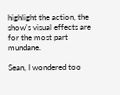highlight the action, the show's visual effects are for the most part mundane.

Sean, I wondered too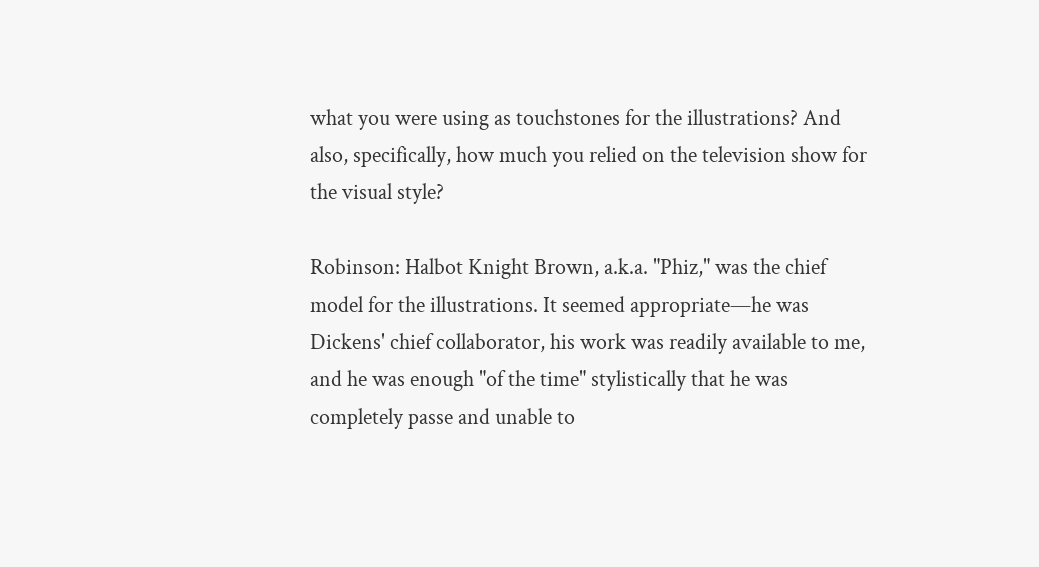what you were using as touchstones for the illustrations? And also, specifically, how much you relied on the television show for the visual style?

Robinson: Halbot Knight Brown, a.k.a. "Phiz," was the chief model for the illustrations. It seemed appropriate—he was Dickens' chief collaborator, his work was readily available to me, and he was enough "of the time" stylistically that he was completely passe and unable to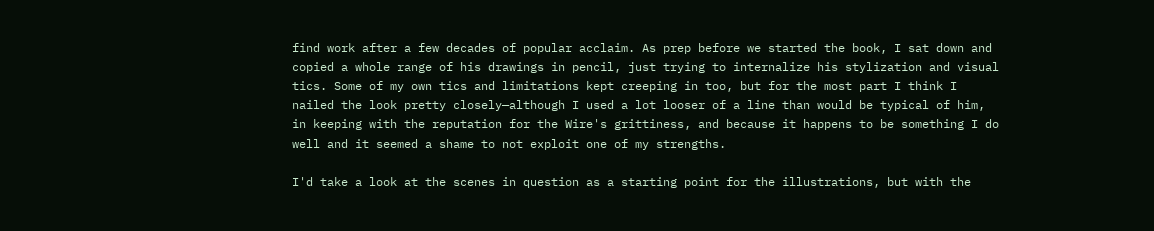find work after a few decades of popular acclaim. As prep before we started the book, I sat down and copied a whole range of his drawings in pencil, just trying to internalize his stylization and visual tics. Some of my own tics and limitations kept creeping in too, but for the most part I think I nailed the look pretty closely—although I used a lot looser of a line than would be typical of him, in keeping with the reputation for the Wire's grittiness, and because it happens to be something I do well and it seemed a shame to not exploit one of my strengths.

I'd take a look at the scenes in question as a starting point for the illustrations, but with the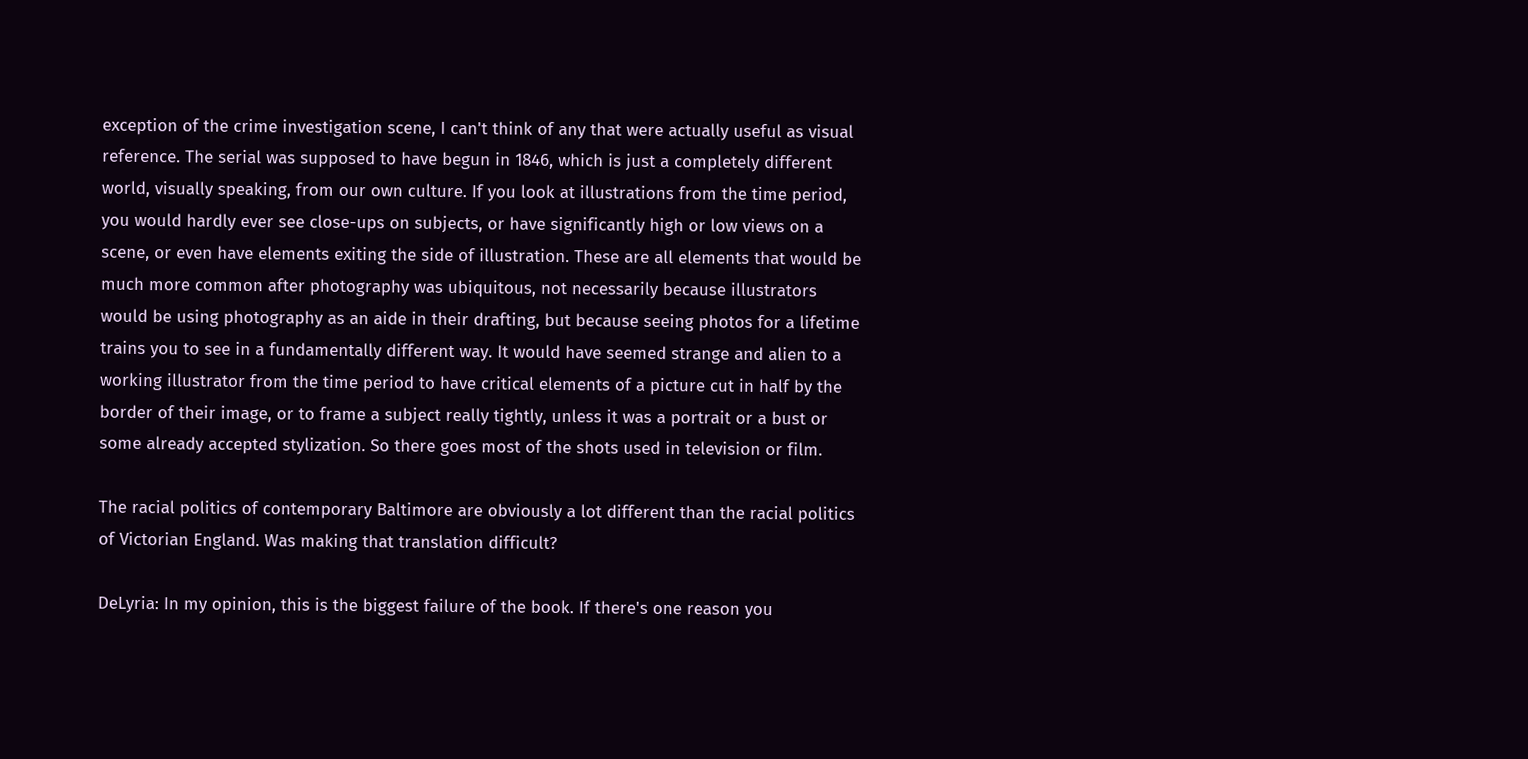exception of the crime investigation scene, I can't think of any that were actually useful as visual reference. The serial was supposed to have begun in 1846, which is just a completely different world, visually speaking, from our own culture. If you look at illustrations from the time period, you would hardly ever see close-ups on subjects, or have significantly high or low views on a scene, or even have elements exiting the side of illustration. These are all elements that would be much more common after photography was ubiquitous, not necessarily because illustrators would be using photography as an aide in their drafting, but because seeing photos for a lifetime trains you to see in a fundamentally different way. It would have seemed strange and alien to a working illustrator from the time period to have critical elements of a picture cut in half by the border of their image, or to frame a subject really tightly, unless it was a portrait or a bust or some already accepted stylization. So there goes most of the shots used in television or film.

The racial politics of contemporary Baltimore are obviously a lot different than the racial politics of Victorian England. Was making that translation difficult?

DeLyria: In my opinion, this is the biggest failure of the book. If there's one reason you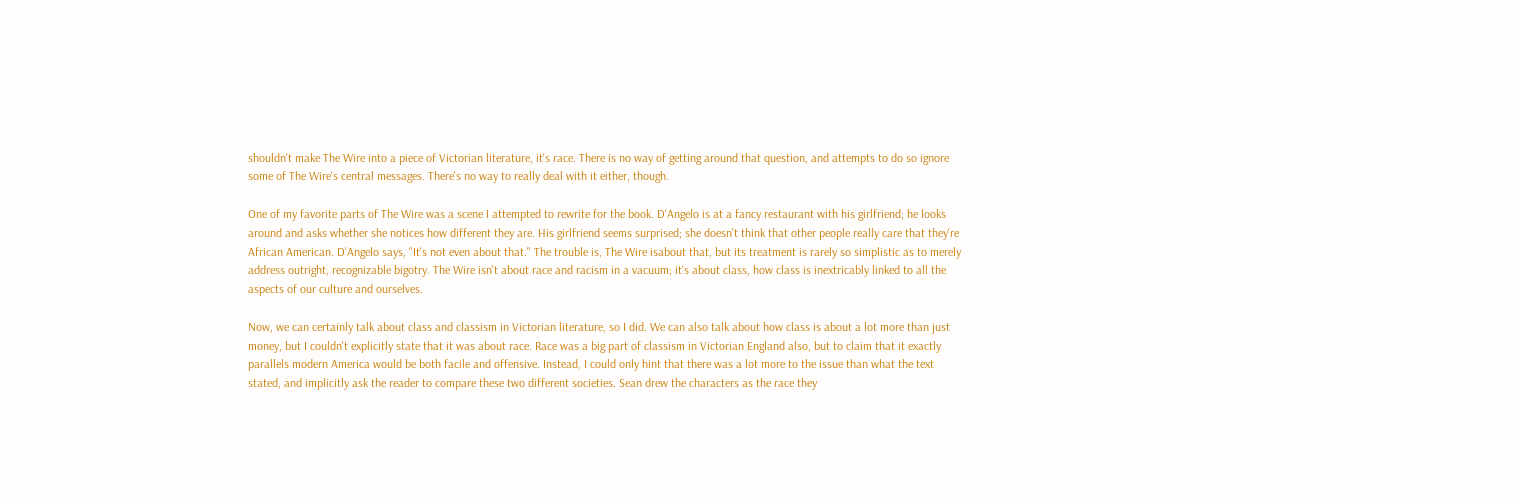shouldn't make The Wire into a piece of Victorian literature, it's race. There is no way of getting around that question, and attempts to do so ignore some of The Wire's central messages. There's no way to really deal with it either, though.

One of my favorite parts of The Wire was a scene I attempted to rewrite for the book. D'Angelo is at a fancy restaurant with his girlfriend; he looks around and asks whether she notices how different they are. His girlfriend seems surprised; she doesn't think that other people really care that they're African American. D'Angelo says, "It's not even about that." The trouble is, The Wire isabout that, but its treatment is rarely so simplistic as to merely address outright, recognizable bigotry. The Wire isn't about race and racism in a vacuum; it's about class, how class is inextricably linked to all the aspects of our culture and ourselves.

Now, we can certainly talk about class and classism in Victorian literature, so I did. We can also talk about how class is about a lot more than just money, but I couldn't explicitly state that it was about race. Race was a big part of classism in Victorian England also, but to claim that it exactly parallels modern America would be both facile and offensive. Instead, I could only hint that there was a lot more to the issue than what the text stated, and implicitly ask the reader to compare these two different societies. Sean drew the characters as the race they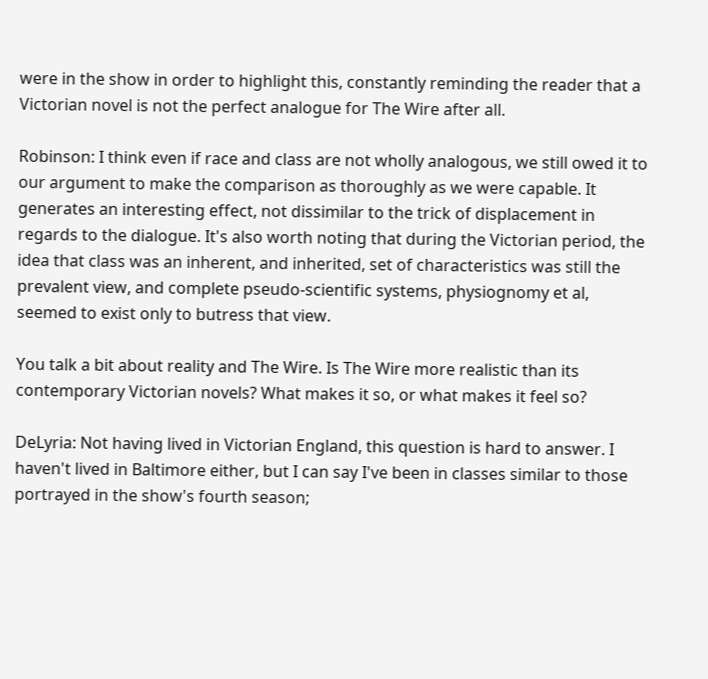were in the show in order to highlight this, constantly reminding the reader that a Victorian novel is not the perfect analogue for The Wire after all.

Robinson: I think even if race and class are not wholly analogous, we still owed it to our argument to make the comparison as thoroughly as we were capable. It generates an interesting effect, not dissimilar to the trick of displacement in regards to the dialogue. It's also worth noting that during the Victorian period, the idea that class was an inherent, and inherited, set of characteristics was still the prevalent view, and complete pseudo-scientific systems, physiognomy et al, seemed to exist only to butress that view.

You talk a bit about reality and The Wire. Is The Wire more realistic than its contemporary Victorian novels? What makes it so, or what makes it feel so?

DeLyria: Not having lived in Victorian England, this question is hard to answer. I haven't lived in Baltimore either, but I can say I've been in classes similar to those portrayed in the show's fourth season;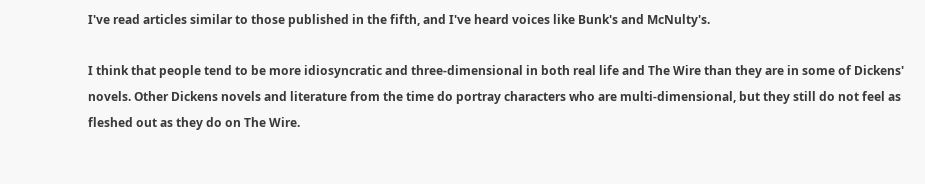I've read articles similar to those published in the fifth, and I've heard voices like Bunk's and McNulty's.

I think that people tend to be more idiosyncratic and three-dimensional in both real life and The Wire than they are in some of Dickens' novels. Other Dickens novels and literature from the time do portray characters who are multi-dimensional, but they still do not feel as fleshed out as they do on The Wire.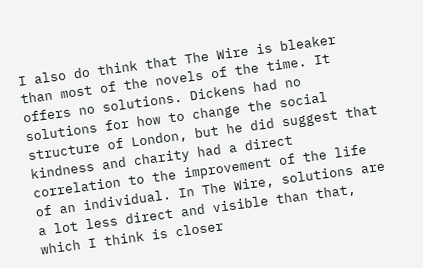I also do think that The Wire is bleaker than most of the novels of the time. It offers no solutions. Dickens had no solutions for how to change the social structure of London, but he did suggest that kindness and charity had a direct correlation to the improvement of the life of an individual. In The Wire, solutions are a lot less direct and visible than that, which I think is closer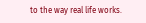to the way real life works.